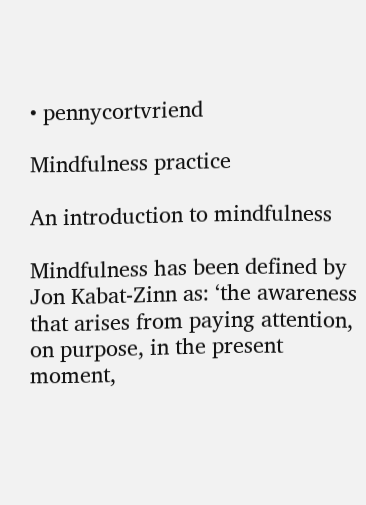• pennycortvriend

Mindfulness practice

An introduction to mindfulness

Mindfulness has been defined by Jon Kabat-Zinn as: ‘the awareness that arises from paying attention, on purpose, in the present moment,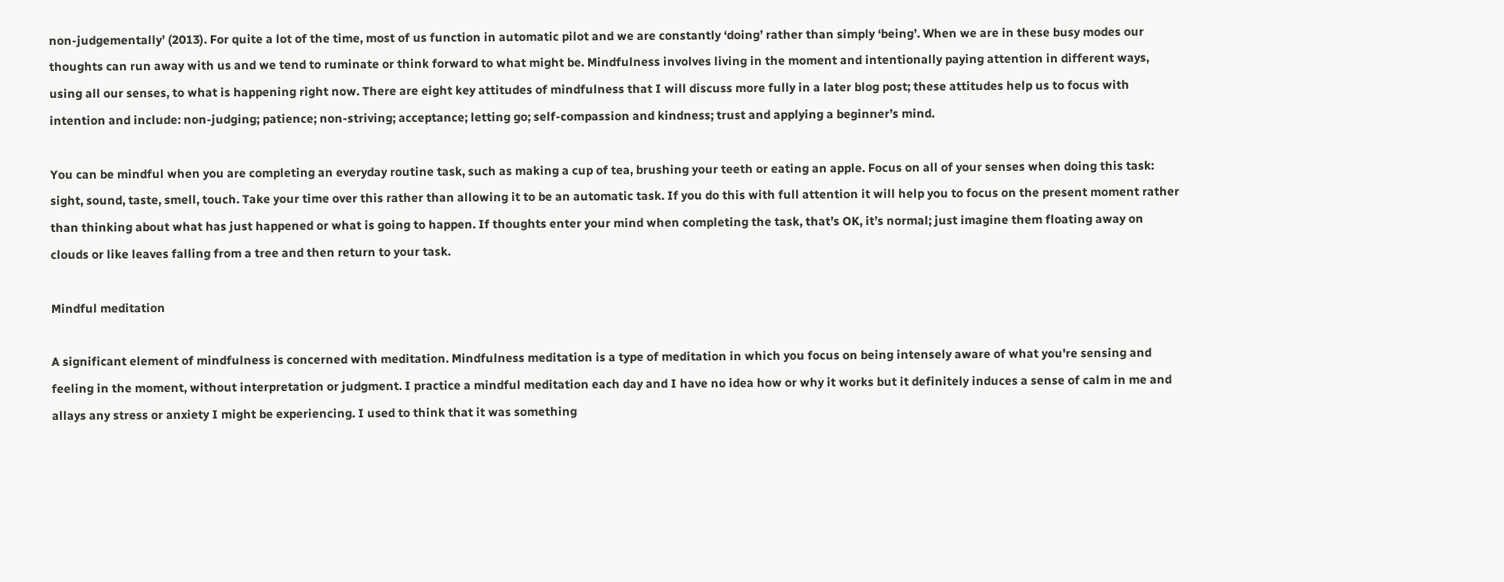non-judgementally’ (2013). For quite a lot of the time, most of us function in automatic pilot and we are constantly ‘doing’ rather than simply ‘being’. When we are in these busy modes our thoughts can run away with us and we tend to ruminate or think forward to what might be. Mindfulness involves living in the moment and intentionally paying attention in different ways, using all our senses, to what is happening right now. There are eight key attitudes of mindfulness that I will discuss more fully in a later blog post; these attitudes help us to focus with intention and include: non-judging; patience; non-striving; acceptance; letting go; self-compassion and kindness; trust and applying a beginner’s mind.

You can be mindful when you are completing an everyday routine task, such as making a cup of tea, brushing your teeth or eating an apple. Focus on all of your senses when doing this task: sight, sound, taste, smell, touch. Take your time over this rather than allowing it to be an automatic task. If you do this with full attention it will help you to focus on the present moment rather than thinking about what has just happened or what is going to happen. If thoughts enter your mind when completing the task, that’s OK, it’s normal; just imagine them floating away on clouds or like leaves falling from a tree and then return to your task.

Mindful meditation

A significant element of mindfulness is concerned with meditation. Mindfulness meditation is a type of meditation in which you focus on being intensely aware of what you're sensing and feeling in the moment, without interpretation or judgment. I practice a mindful meditation each day and I have no idea how or why it works but it definitely induces a sense of calm in me and allays any stress or anxiety I might be experiencing. I used to think that it was something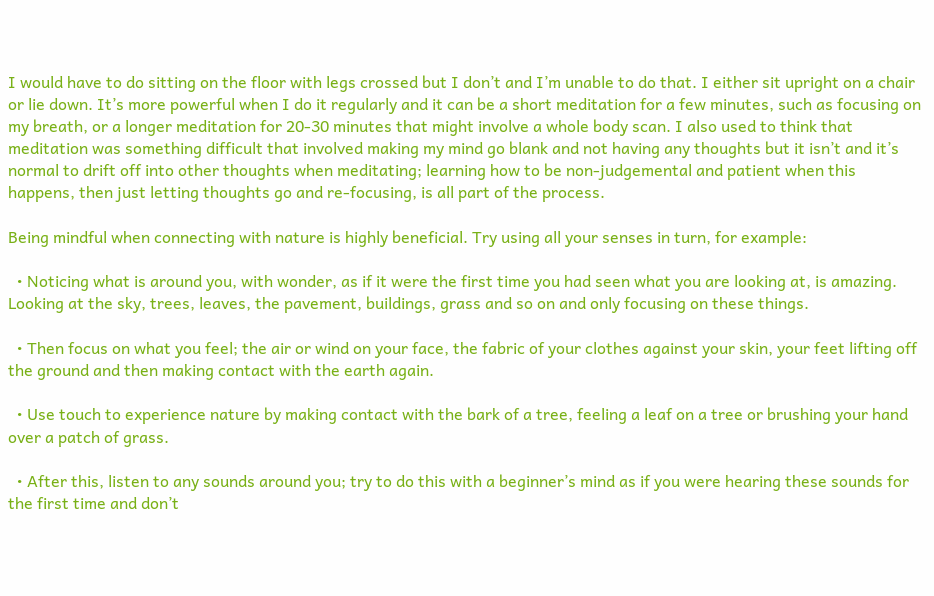I would have to do sitting on the floor with legs crossed but I don’t and I’m unable to do that. I either sit upright on a chair or lie down. It’s more powerful when I do it regularly and it can be a short meditation for a few minutes, such as focusing on my breath, or a longer meditation for 20-30 minutes that might involve a whole body scan. I also used to think that meditation was something difficult that involved making my mind go blank and not having any thoughts but it isn’t and it’s normal to drift off into other thoughts when meditating; learning how to be non-judgemental and patient when this happens, then just letting thoughts go and re-focusing, is all part of the process.

Being mindful when connecting with nature is highly beneficial. Try using all your senses in turn, for example:

  • Noticing what is around you, with wonder, as if it were the first time you had seen what you are looking at, is amazing. Looking at the sky, trees, leaves, the pavement, buildings, grass and so on and only focusing on these things.

  • Then focus on what you feel; the air or wind on your face, the fabric of your clothes against your skin, your feet lifting off the ground and then making contact with the earth again.

  • Use touch to experience nature by making contact with the bark of a tree, feeling a leaf on a tree or brushing your hand over a patch of grass.

  • After this, listen to any sounds around you; try to do this with a beginner’s mind as if you were hearing these sounds for the first time and don’t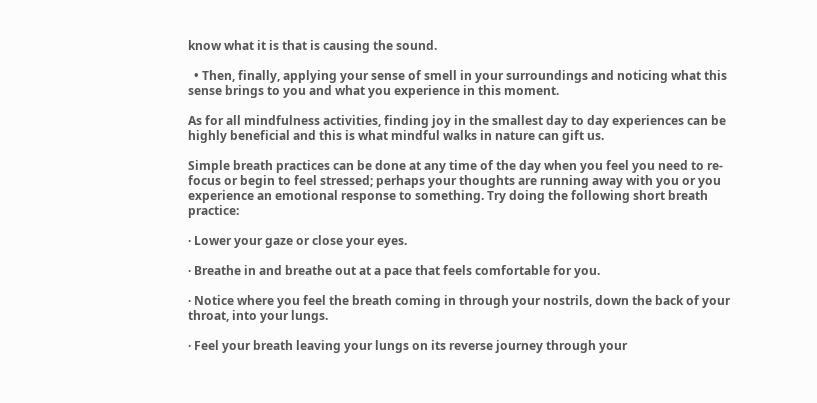know what it is that is causing the sound.

  • Then, finally, applying your sense of smell in your surroundings and noticing what this sense brings to you and what you experience in this moment.

As for all mindfulness activities, finding joy in the smallest day to day experiences can be highly beneficial and this is what mindful walks in nature can gift us.

Simple breath practices can be done at any time of the day when you feel you need to re-focus or begin to feel stressed; perhaps your thoughts are running away with you or you experience an emotional response to something. Try doing the following short breath practice:

· Lower your gaze or close your eyes.

· Breathe in and breathe out at a pace that feels comfortable for you.

· Notice where you feel the breath coming in through your nostrils, down the back of your throat, into your lungs.

· Feel your breath leaving your lungs on its reverse journey through your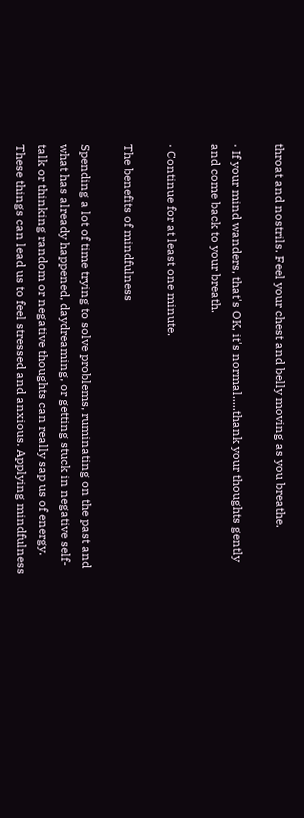throat and nostrils. Feel your chest and belly moving as you breathe.

· If your mind wanders, that's OK, it's normal.....thank your thoughts gently and come back to your breath.

· Continue for at least one minute.

The benefits of mindfulness

Spending a lot of time trying to solve problems, ruminating on the past and what has already happened, daydreaming, or getting stuck in negative self-talk or thinking random or negative thoughts can really sap us of energy. These things can lead us to feel stressed and anxious. Applying mindfulness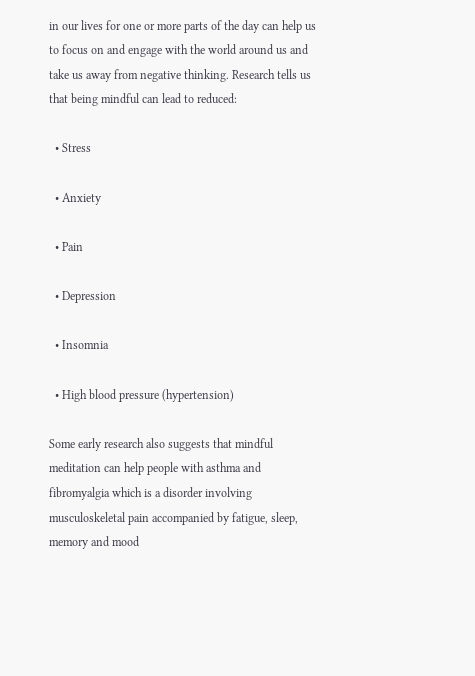in our lives for one or more parts of the day can help us to focus on and engage with the world around us and take us away from negative thinking. Research tells us that being mindful can lead to reduced:

  • Stress

  • Anxiety

  • Pain

  • Depression

  • Insomnia

  • High blood pressure (hypertension)

Some early research also suggests that mindful meditation can help people with asthma and fibromyalgia which is a disorder involving musculoskeletal pain accompanied by fatigue, sleep, memory and mood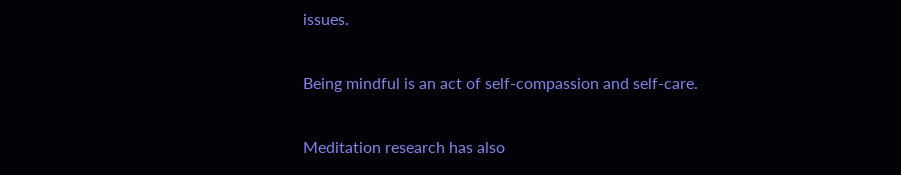issues.

Being mindful is an act of self-compassion and self-care.

Meditation research has also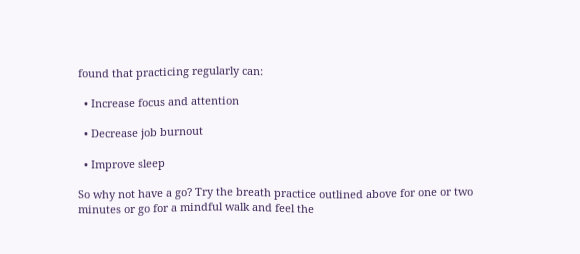found that practicing regularly can:

  • Increase focus and attention

  • Decrease job burnout

  • Improve sleep

So why not have a go? Try the breath practice outlined above for one or two minutes or go for a mindful walk and feel the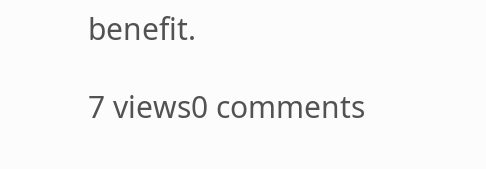benefit.

7 views0 comments